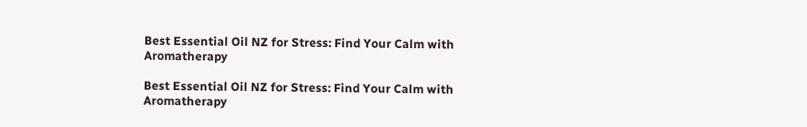Best Essential Oil NZ for Stress: Find Your Calm with Aromatherapy

Best Essential Oil NZ for Stress: Find Your Calm with Aromatherapy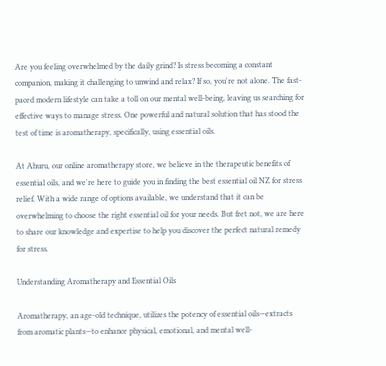Are you feeling overwhelmed by the daily grind? Is stress becoming a constant companion, making it challenging to unwind and relax? If so, you're not alone. The fast-paced modern lifestyle can take a toll on our mental well-being, leaving us searching for effective ways to manage stress. One powerful and natural solution that has stood the test of time is aromatherapy, specifically, using essential oils.

At Ahuru, our online aromatherapy store, we believe in the therapeutic benefits of essential oils, and we're here to guide you in finding the best essential oil NZ for stress relief. With a wide range of options available, we understand that it can be overwhelming to choose the right essential oil for your needs. But fret not, we are here to share our knowledge and expertise to help you discover the perfect natural remedy for stress.

Understanding Aromatherapy and Essential Oils

Aromatherapy, an age-old technique, utilizes the potency of essential oils—extracts from aromatic plants—to enhance physical, emotional, and mental well-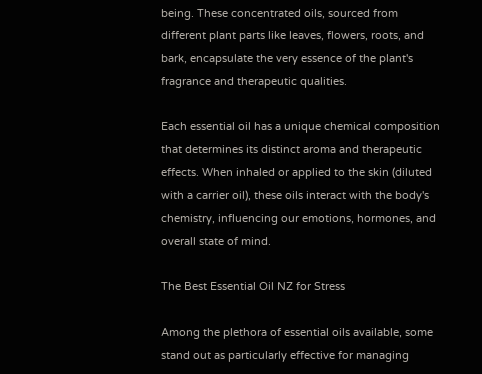being. These concentrated oils, sourced from different plant parts like leaves, flowers, roots, and bark, encapsulate the very essence of the plant's fragrance and therapeutic qualities.

Each essential oil has a unique chemical composition that determines its distinct aroma and therapeutic effects. When inhaled or applied to the skin (diluted with a carrier oil), these oils interact with the body's chemistry, influencing our emotions, hormones, and overall state of mind.

The Best Essential Oil NZ for Stress

Among the plethora of essential oils available, some stand out as particularly effective for managing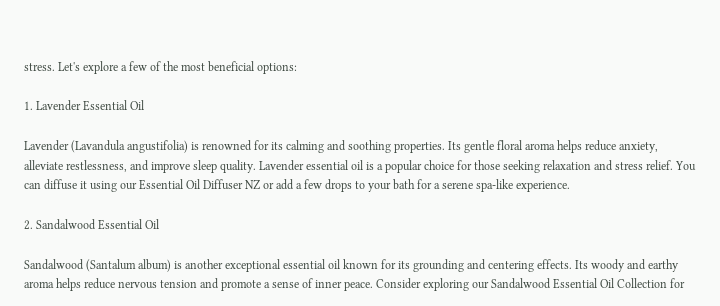stress. Let's explore a few of the most beneficial options:

1. Lavender Essential Oil

Lavender (Lavandula angustifolia) is renowned for its calming and soothing properties. Its gentle floral aroma helps reduce anxiety, alleviate restlessness, and improve sleep quality. Lavender essential oil is a popular choice for those seeking relaxation and stress relief. You can diffuse it using our Essential Oil Diffuser NZ or add a few drops to your bath for a serene spa-like experience.

2. Sandalwood Essential Oil

Sandalwood (Santalum album) is another exceptional essential oil known for its grounding and centering effects. Its woody and earthy aroma helps reduce nervous tension and promote a sense of inner peace. Consider exploring our Sandalwood Essential Oil Collection for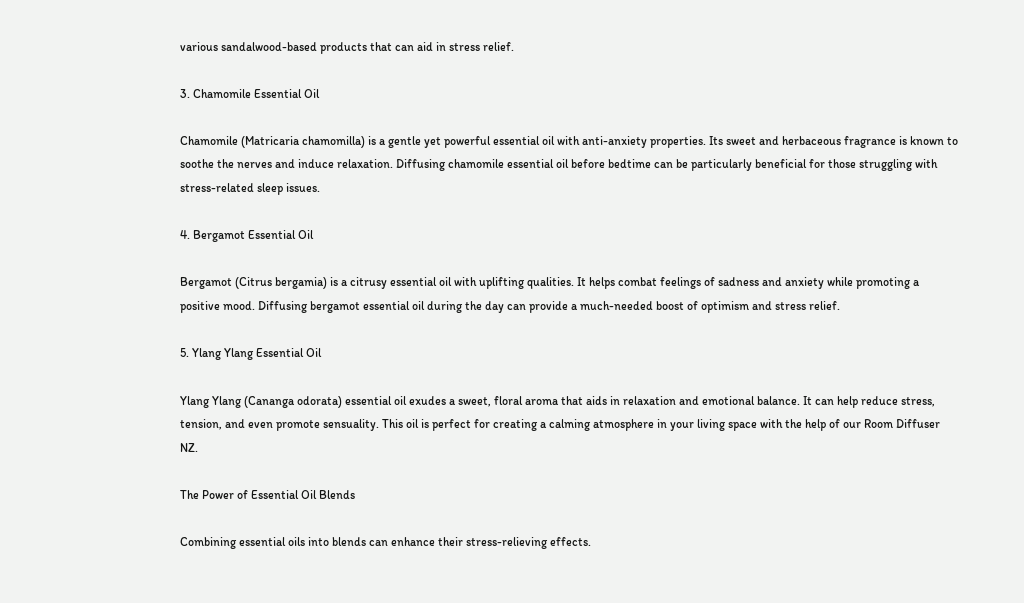various sandalwood-based products that can aid in stress relief.

3. Chamomile Essential Oil

Chamomile (Matricaria chamomilla) is a gentle yet powerful essential oil with anti-anxiety properties. Its sweet and herbaceous fragrance is known to soothe the nerves and induce relaxation. Diffusing chamomile essential oil before bedtime can be particularly beneficial for those struggling with stress-related sleep issues.

4. Bergamot Essential Oil

Bergamot (Citrus bergamia) is a citrusy essential oil with uplifting qualities. It helps combat feelings of sadness and anxiety while promoting a positive mood. Diffusing bergamot essential oil during the day can provide a much-needed boost of optimism and stress relief.

5. Ylang Ylang Essential Oil

Ylang Ylang (Cananga odorata) essential oil exudes a sweet, floral aroma that aids in relaxation and emotional balance. It can help reduce stress, tension, and even promote sensuality. This oil is perfect for creating a calming atmosphere in your living space with the help of our Room Diffuser NZ.

The Power of Essential Oil Blends

Combining essential oils into blends can enhance their stress-relieving effects.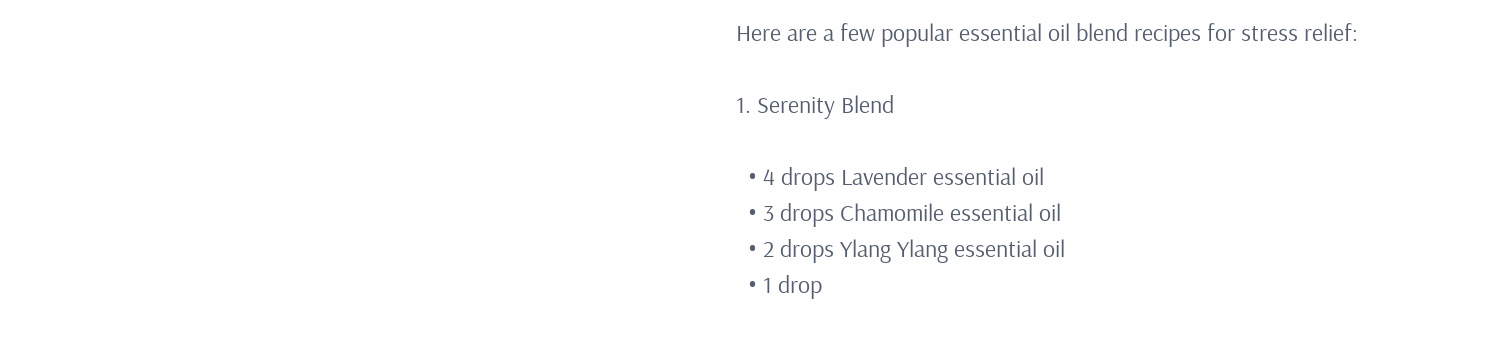Here are a few popular essential oil blend recipes for stress relief:

1. Serenity Blend

  • 4 drops Lavender essential oil
  • 3 drops Chamomile essential oil
  • 2 drops Ylang Ylang essential oil
  • 1 drop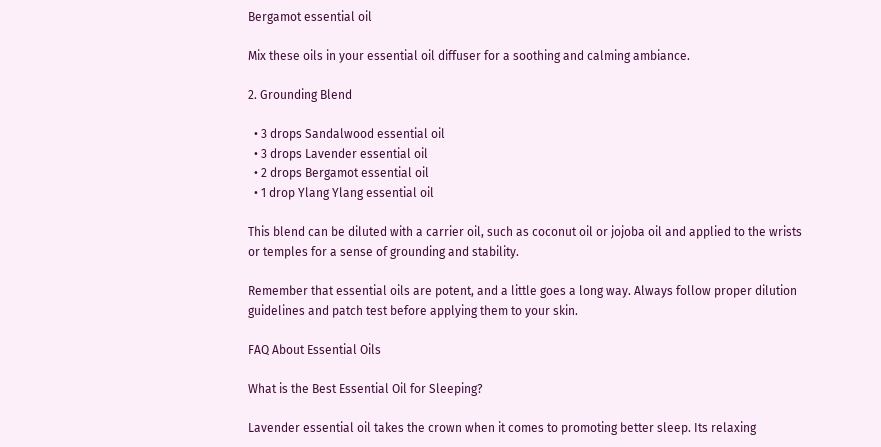Bergamot essential oil

Mix these oils in your essential oil diffuser for a soothing and calming ambiance.

2. Grounding Blend

  • 3 drops Sandalwood essential oil
  • 3 drops Lavender essential oil
  • 2 drops Bergamot essential oil
  • 1 drop Ylang Ylang essential oil

This blend can be diluted with a carrier oil, such as coconut oil or jojoba oil and applied to the wrists or temples for a sense of grounding and stability.

Remember that essential oils are potent, and a little goes a long way. Always follow proper dilution guidelines and patch test before applying them to your skin.

FAQ About Essential Oils

What is the Best Essential Oil for Sleeping?

Lavender essential oil takes the crown when it comes to promoting better sleep. Its relaxing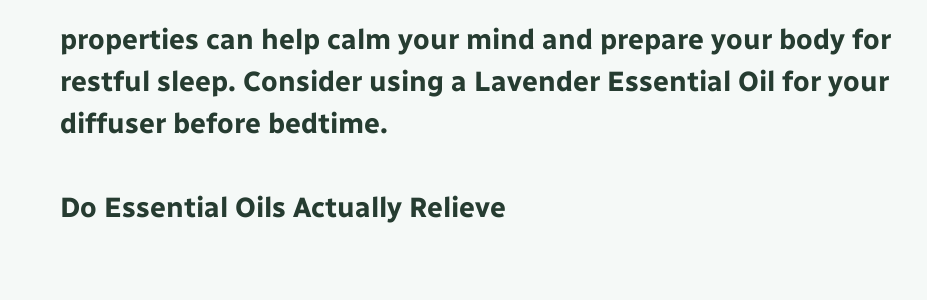properties can help calm your mind and prepare your body for restful sleep. Consider using a Lavender Essential Oil for your diffuser before bedtime.

Do Essential Oils Actually Relieve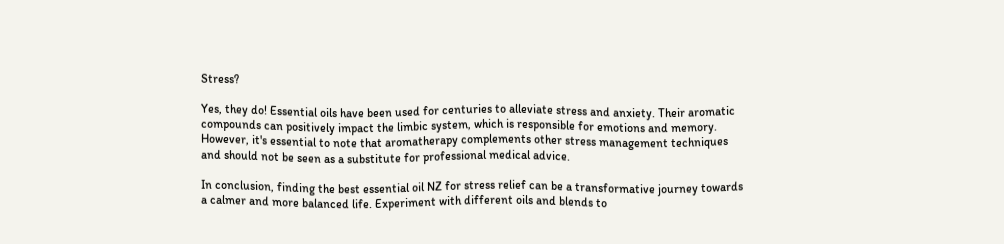Stress?

Yes, they do! Essential oils have been used for centuries to alleviate stress and anxiety. Their aromatic compounds can positively impact the limbic system, which is responsible for emotions and memory. However, it's essential to note that aromatherapy complements other stress management techniques and should not be seen as a substitute for professional medical advice.

In conclusion, finding the best essential oil NZ for stress relief can be a transformative journey towards a calmer and more balanced life. Experiment with different oils and blends to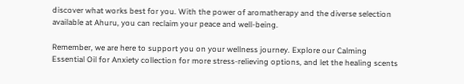discover what works best for you. With the power of aromatherapy and the diverse selection available at Ahuru, you can reclaim your peace and well-being.

Remember, we are here to support you on your wellness journey. Explore our Calming Essential Oil for Anxiety collection for more stress-relieving options, and let the healing scents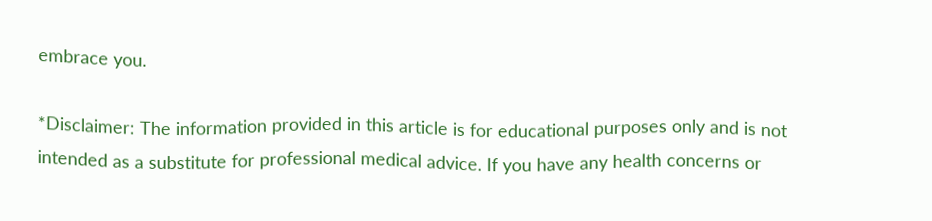embrace you.

*Disclaimer: The information provided in this article is for educational purposes only and is not intended as a substitute for professional medical advice. If you have any health concerns or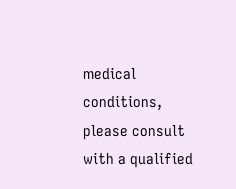medical conditions, please consult with a qualified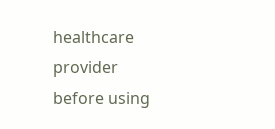healthcare provider before using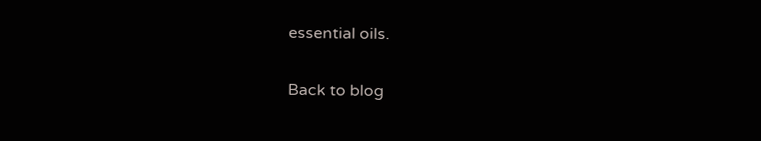essential oils.

Back to blog